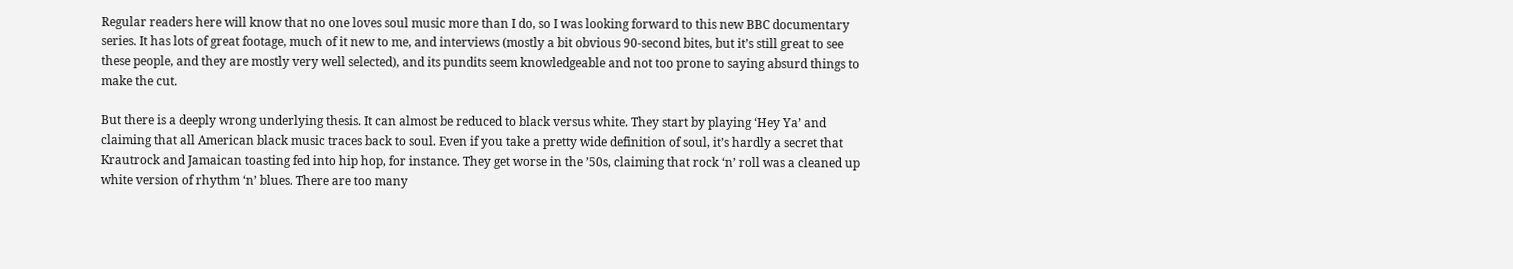Regular readers here will know that no one loves soul music more than I do, so I was looking forward to this new BBC documentary series. It has lots of great footage, much of it new to me, and interviews (mostly a bit obvious 90-second bites, but it’s still great to see these people, and they are mostly very well selected), and its pundits seem knowledgeable and not too prone to saying absurd things to make the cut.

But there is a deeply wrong underlying thesis. It can almost be reduced to black versus white. They start by playing ‘Hey Ya’ and claiming that all American black music traces back to soul. Even if you take a pretty wide definition of soul, it’s hardly a secret that Krautrock and Jamaican toasting fed into hip hop, for instance. They get worse in the ’50s, claiming that rock ‘n’ roll was a cleaned up white version of rhythm ‘n’ blues. There are too many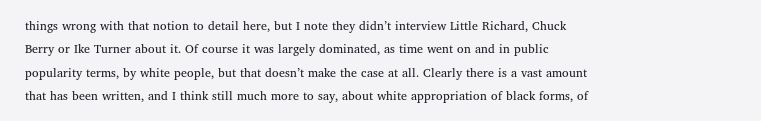things wrong with that notion to detail here, but I note they didn’t interview Little Richard, Chuck Berry or Ike Turner about it. Of course it was largely dominated, as time went on and in public popularity terms, by white people, but that doesn’t make the case at all. Clearly there is a vast amount that has been written, and I think still much more to say, about white appropriation of black forms, of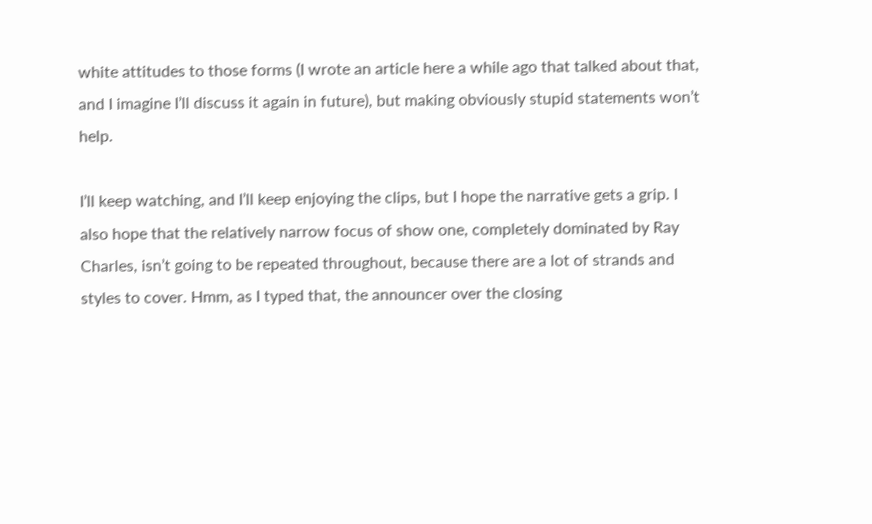white attitudes to those forms (I wrote an article here a while ago that talked about that, and I imagine I’ll discuss it again in future), but making obviously stupid statements won’t help.

I’ll keep watching, and I’ll keep enjoying the clips, but I hope the narrative gets a grip. I also hope that the relatively narrow focus of show one, completely dominated by Ray Charles, isn’t going to be repeated throughout, because there are a lot of strands and styles to cover. Hmm, as I typed that, the announcer over the closing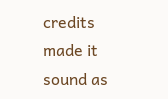credits made it sound as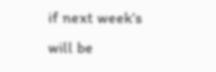if next week’s will be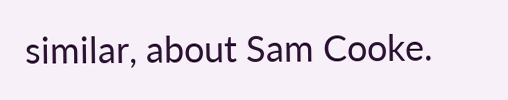similar, about Sam Cooke.